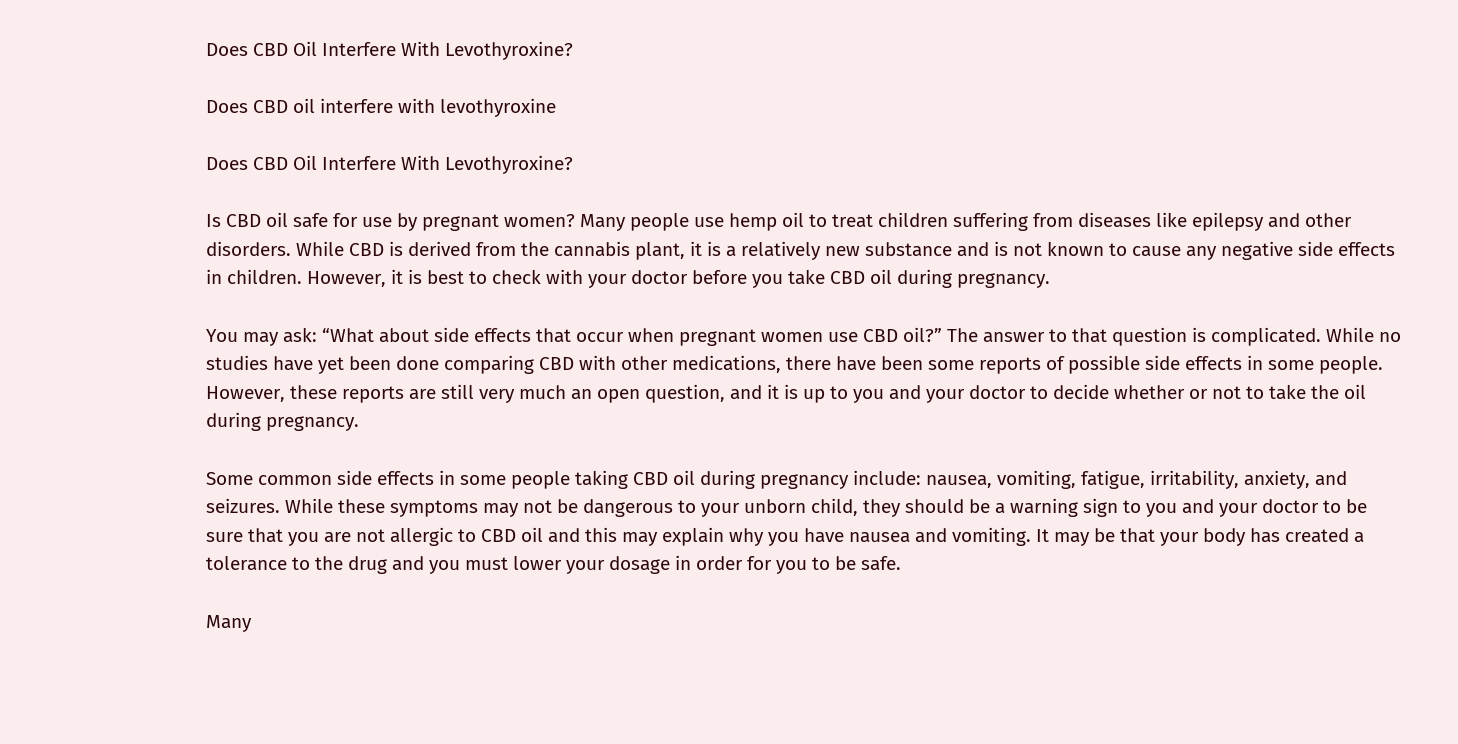Does CBD Oil Interfere With Levothyroxine?

Does CBD oil interfere with levothyroxine

Does CBD Oil Interfere With Levothyroxine?

Is CBD oil safe for use by pregnant women? Many people use hemp oil to treat children suffering from diseases like epilepsy and other disorders. While CBD is derived from the cannabis plant, it is a relatively new substance and is not known to cause any negative side effects in children. However, it is best to check with your doctor before you take CBD oil during pregnancy.

You may ask: “What about side effects that occur when pregnant women use CBD oil?” The answer to that question is complicated. While no studies have yet been done comparing CBD with other medications, there have been some reports of possible side effects in some people. However, these reports are still very much an open question, and it is up to you and your doctor to decide whether or not to take the oil during pregnancy.

Some common side effects in some people taking CBD oil during pregnancy include: nausea, vomiting, fatigue, irritability, anxiety, and seizures. While these symptoms may not be dangerous to your unborn child, they should be a warning sign to you and your doctor to be sure that you are not allergic to CBD oil and this may explain why you have nausea and vomiting. It may be that your body has created a tolerance to the drug and you must lower your dosage in order for you to be safe.

Many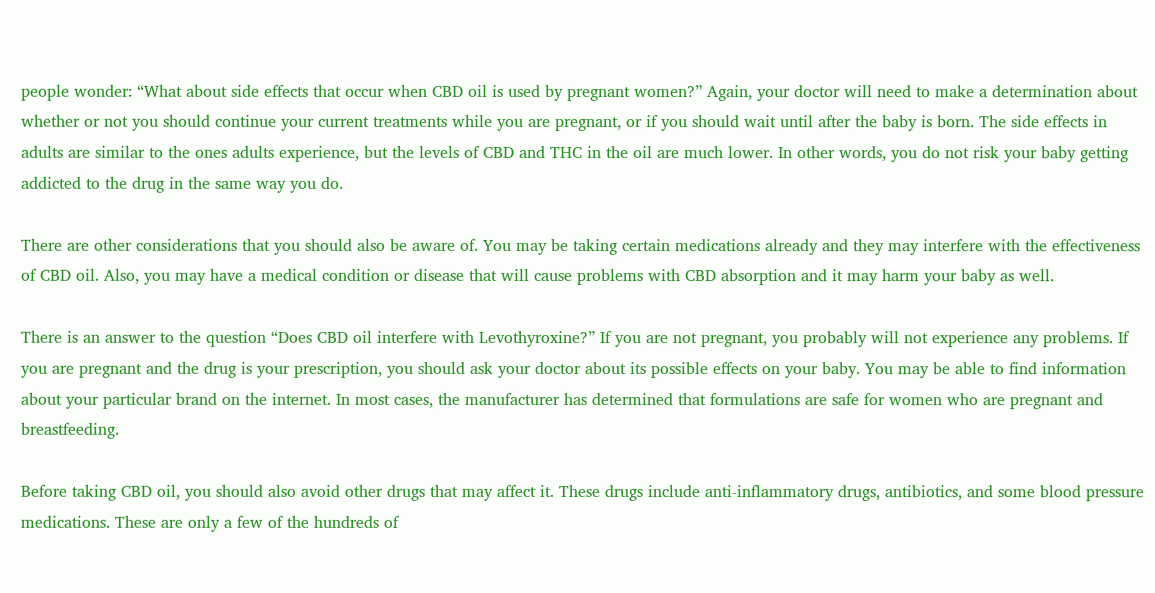people wonder: “What about side effects that occur when CBD oil is used by pregnant women?” Again, your doctor will need to make a determination about whether or not you should continue your current treatments while you are pregnant, or if you should wait until after the baby is born. The side effects in adults are similar to the ones adults experience, but the levels of CBD and THC in the oil are much lower. In other words, you do not risk your baby getting addicted to the drug in the same way you do.

There are other considerations that you should also be aware of. You may be taking certain medications already and they may interfere with the effectiveness of CBD oil. Also, you may have a medical condition or disease that will cause problems with CBD absorption and it may harm your baby as well.

There is an answer to the question “Does CBD oil interfere with Levothyroxine?” If you are not pregnant, you probably will not experience any problems. If you are pregnant and the drug is your prescription, you should ask your doctor about its possible effects on your baby. You may be able to find information about your particular brand on the internet. In most cases, the manufacturer has determined that formulations are safe for women who are pregnant and breastfeeding.

Before taking CBD oil, you should also avoid other drugs that may affect it. These drugs include anti-inflammatory drugs, antibiotics, and some blood pressure medications. These are only a few of the hundreds of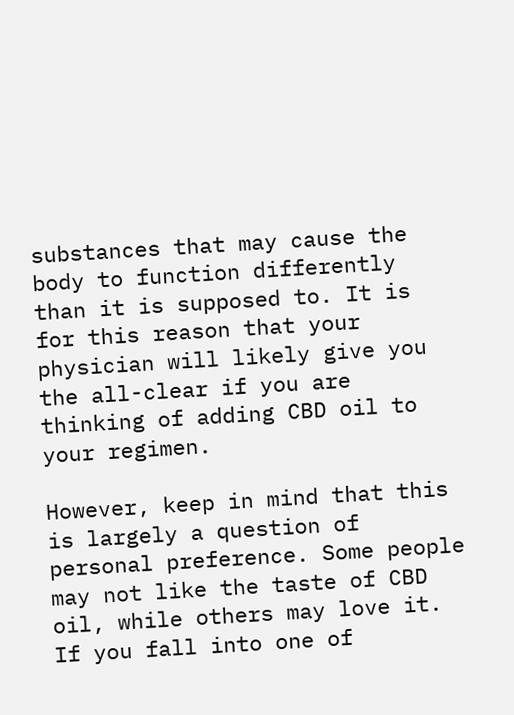substances that may cause the body to function differently than it is supposed to. It is for this reason that your physician will likely give you the all-clear if you are thinking of adding CBD oil to your regimen.

However, keep in mind that this is largely a question of personal preference. Some people may not like the taste of CBD oil, while others may love it. If you fall into one of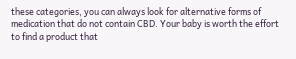these categories, you can always look for alternative forms of medication that do not contain CBD. Your baby is worth the effort to find a product that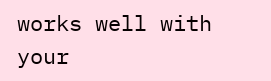works well with your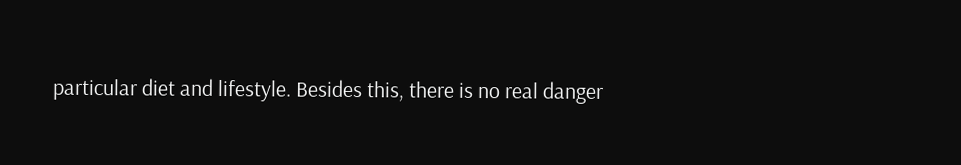particular diet and lifestyle. Besides this, there is no real danger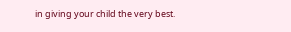in giving your child the very best.